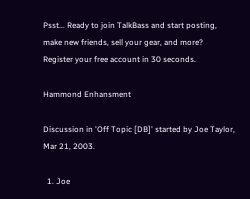Psst... Ready to join TalkBass and start posting, make new friends, sell your gear, and more?  Register your free account in 30 seconds.

Hammond Enhansment

Discussion in 'Off Topic [DB]' started by Joe Taylor, Mar 21, 2003.

  1. Joe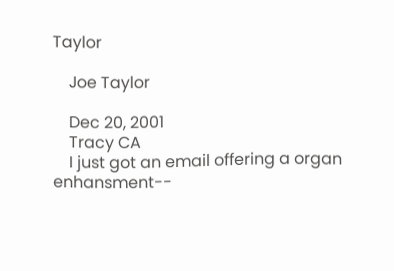Taylor

    Joe Taylor

    Dec 20, 2001
    Tracy CA
    I just got an email offering a organ enhansment--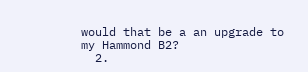would that be a an upgrade to my Hammond B2?
  2.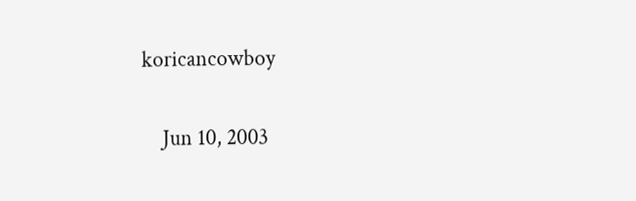koricancowboy


    Jun 10, 2003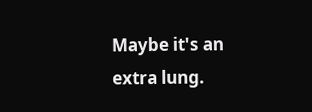Maybe it's an extra lung.